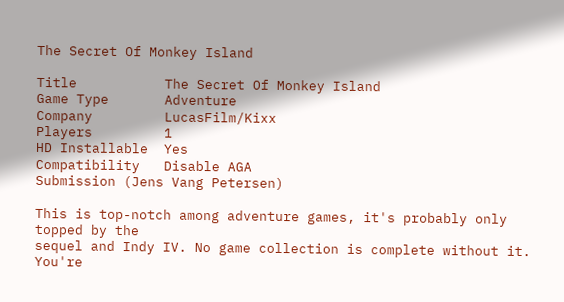The Secret Of Monkey Island

Title           The Secret Of Monkey Island
Game Type       Adventure
Company         LucasFilm/Kixx
Players         1
HD Installable  Yes
Compatibility   Disable AGA
Submission (Jens Vang Petersen)

This is top-notch among adventure games, it's probably only topped by the
sequel and Indy IV. No game collection is complete without it.
You're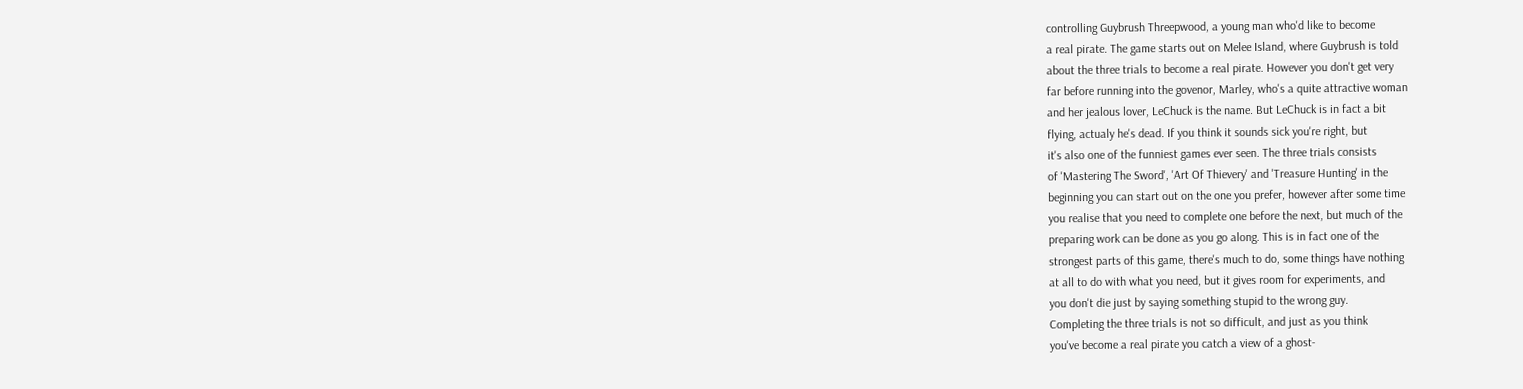controlling Guybrush Threepwood, a young man who'd like to become
a real pirate. The game starts out on Melee Island, where Guybrush is told
about the three trials to become a real pirate. However you don't get very
far before running into the govenor, Marley, who's a quite attractive woman
and her jealous lover, LeChuck is the name. But LeChuck is in fact a bit
flying, actualy he's dead. If you think it sounds sick you're right, but
it's also one of the funniest games ever seen. The three trials consists
of 'Mastering The Sword', 'Art Of Thievery' and 'Treasure Hunting' in the
beginning you can start out on the one you prefer, however after some time
you realise that you need to complete one before the next, but much of the
preparing work can be done as you go along. This is in fact one of the
strongest parts of this game, there's much to do, some things have nothing
at all to do with what you need, but it gives room for experiments, and
you don't die just by saying something stupid to the wrong guy.
Completing the three trials is not so difficult, and just as you think
you've become a real pirate you catch a view of a ghost-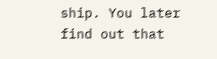ship. You later
find out that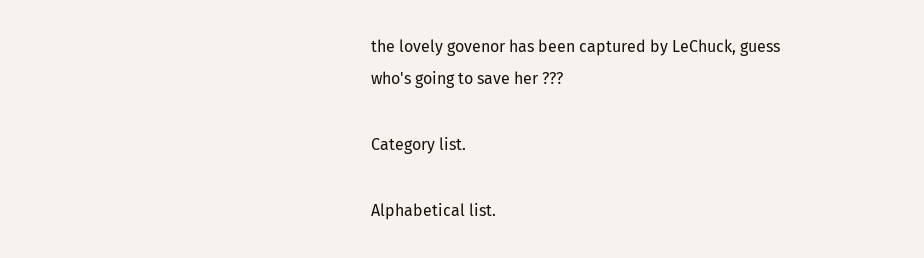the lovely govenor has been captured by LeChuck, guess
who's going to save her ???

Category list.

Alphabetical list.